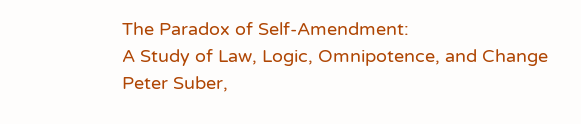The Paradox of Self-Amendment:
A Study of Law, Logic, Omnipotence, and Change
Peter Suber,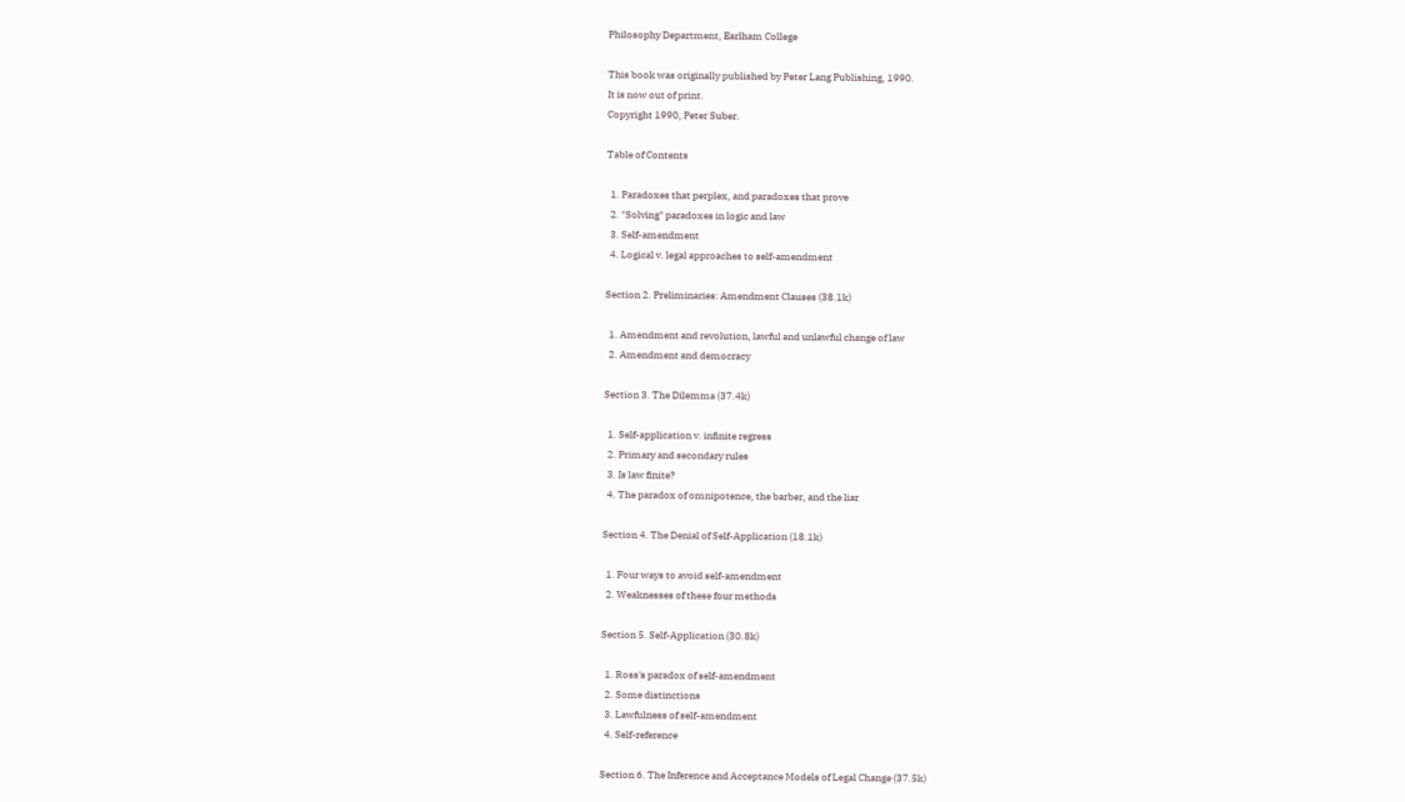Philosophy Department, Earlham College

This book was originally published by Peter Lang Publishing, 1990.
It is now out of print.
Copyright 1990, Peter Suber.

Table of Contents

  1. Paradoxes that perplex, and paradoxes that prove
  2. "Solving" paradoxes in logic and law
  3. Self-amendment
  4. Logical v. legal approaches to self-amendment

Section 2. Preliminaries: Amendment Clauses (38.1k)

  1. Amendment and revolution, lawful and unlawful change of law
  2. Amendment and democracy

Section 3. The Dilemma (37.4k)

  1. Self-application v. infinite regress
  2. Primary and secondary rules
  3. Is law finite?
  4. The paradox of omnipotence, the barber, and the liar

Section 4. The Denial of Self-Application (18.1k)

  1. Four ways to avoid self-amendment
  2. Weaknesses of these four methods

Section 5. Self-Application (30.8k)

  1. Ross's paradox of self-amendment
  2. Some distinctions
  3. Lawfulness of self-amendment
  4. Self-reference

Section 6. The Inference and Acceptance Models of Legal Change (37.5k)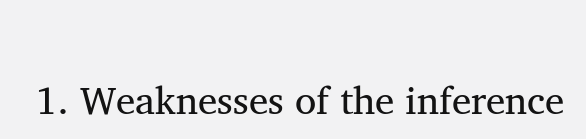1. Weaknesses of the inference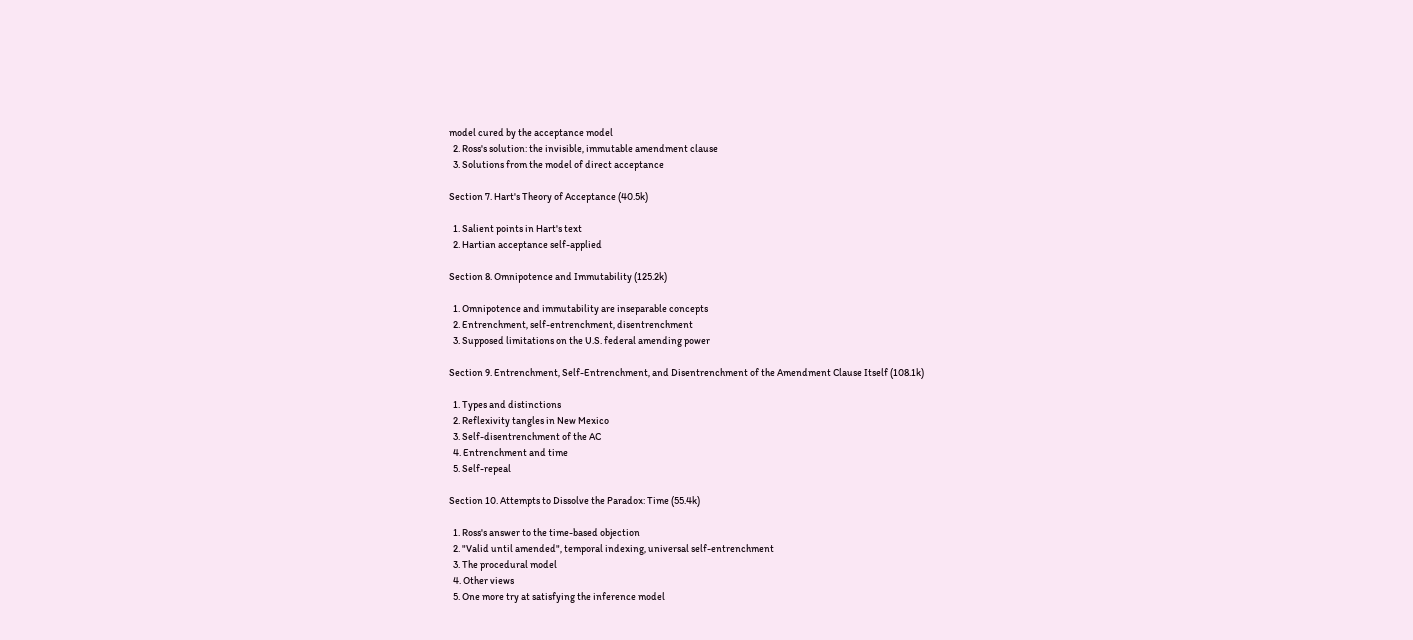model cured by the acceptance model
  2. Ross's solution: the invisible, immutable amendment clause
  3. Solutions from the model of direct acceptance

Section 7. Hart's Theory of Acceptance (40.5k)

  1. Salient points in Hart's text
  2. Hartian acceptance self-applied

Section 8. Omnipotence and Immutability (125.2k)

  1. Omnipotence and immutability are inseparable concepts
  2. Entrenchment, self-entrenchment, disentrenchment
  3. Supposed limitations on the U.S. federal amending power

Section 9. Entrenchment, Self-Entrenchment, and Disentrenchment of the Amendment Clause Itself (108.1k)

  1. Types and distinctions
  2. Reflexivity tangles in New Mexico
  3. Self-disentrenchment of the AC
  4. Entrenchment and time
  5. Self-repeal

Section 10. Attempts to Dissolve the Paradox: Time (55.4k)

  1. Ross's answer to the time-based objection
  2. "Valid until amended", temporal indexing, universal self-entrenchment
  3. The procedural model
  4. Other views
  5. One more try at satisfying the inference model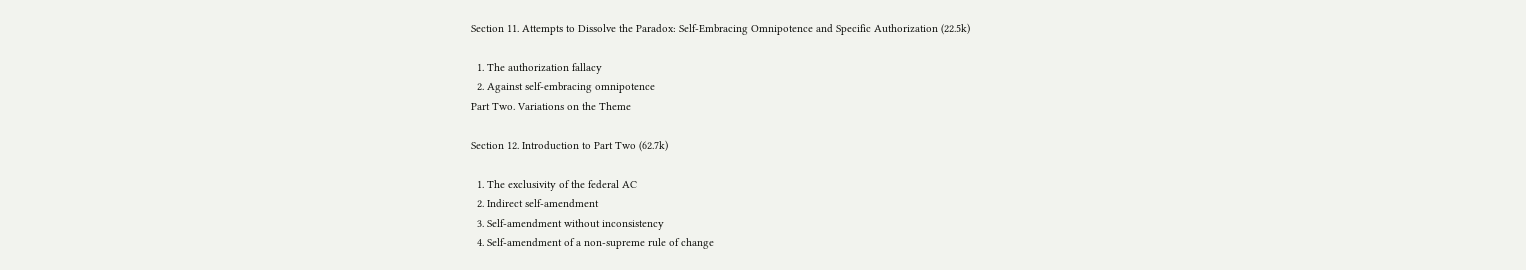Section 11. Attempts to Dissolve the Paradox: Self-Embracing Omnipotence and Specific Authorization (22.5k)

  1. The authorization fallacy
  2. Against self-embracing omnipotence
Part Two. Variations on the Theme

Section 12. Introduction to Part Two (62.7k)

  1. The exclusivity of the federal AC
  2. Indirect self-amendment
  3. Self-amendment without inconsistency
  4. Self-amendment of a non-supreme rule of change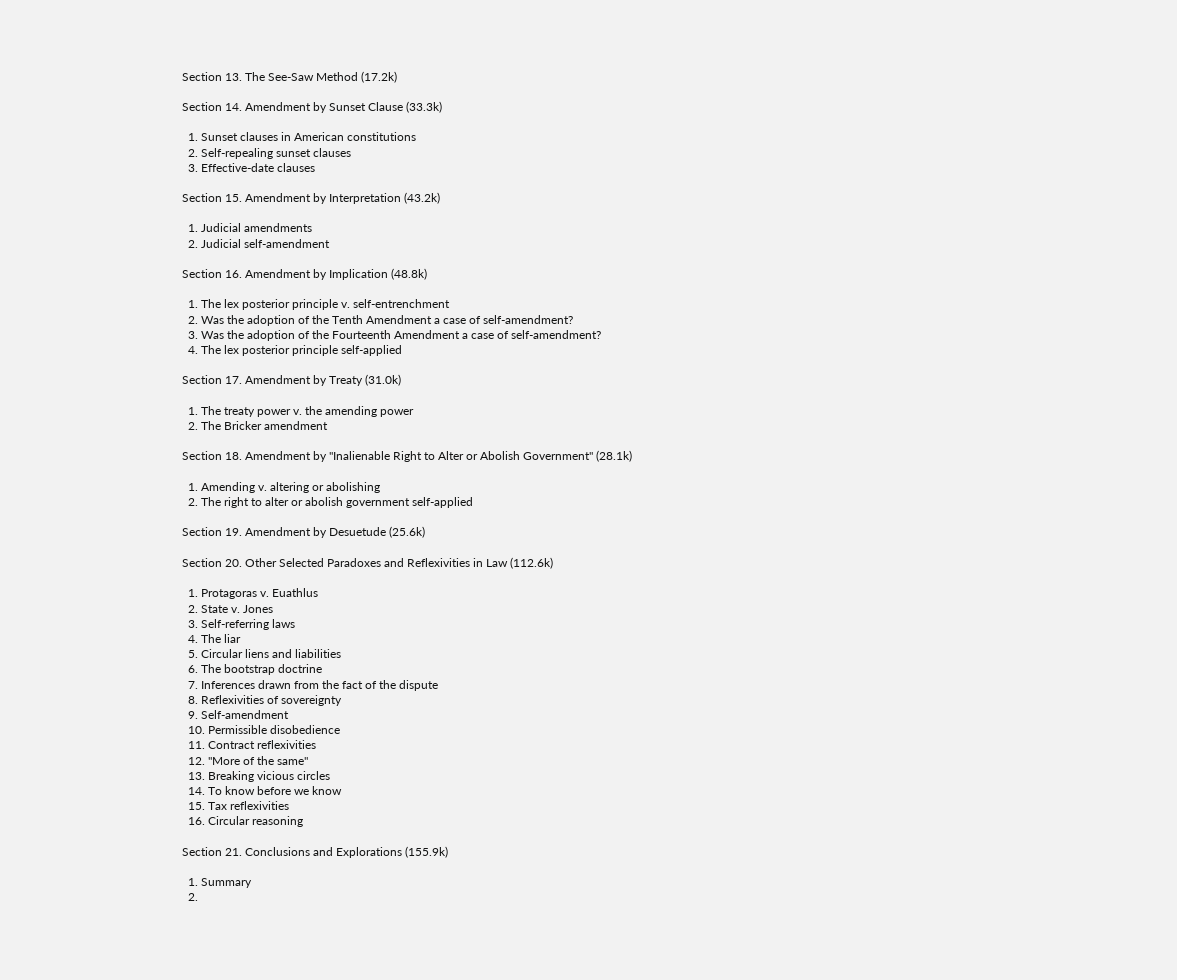Section 13. The See-Saw Method (17.2k)

Section 14. Amendment by Sunset Clause (33.3k)

  1. Sunset clauses in American constitutions
  2. Self-repealing sunset clauses
  3. Effective-date clauses

Section 15. Amendment by Interpretation (43.2k)

  1. Judicial amendments
  2. Judicial self-amendment

Section 16. Amendment by Implication (48.8k)

  1. The lex posterior principle v. self-entrenchment
  2. Was the adoption of the Tenth Amendment a case of self-amendment?
  3. Was the adoption of the Fourteenth Amendment a case of self-amendment?
  4. The lex posterior principle self-applied

Section 17. Amendment by Treaty (31.0k)

  1. The treaty power v. the amending power
  2. The Bricker amendment

Section 18. Amendment by "Inalienable Right to Alter or Abolish Government" (28.1k)

  1. Amending v. altering or abolishing
  2. The right to alter or abolish government self-applied

Section 19. Amendment by Desuetude (25.6k)

Section 20. Other Selected Paradoxes and Reflexivities in Law (112.6k)

  1. Protagoras v. Euathlus
  2. State v. Jones
  3. Self-referring laws
  4. The liar
  5. Circular liens and liabilities
  6. The bootstrap doctrine
  7. Inferences drawn from the fact of the dispute
  8. Reflexivities of sovereignty
  9. Self-amendment
  10. Permissible disobedience
  11. Contract reflexivities
  12. "More of the same"
  13. Breaking vicious circles
  14. To know before we know
  15. Tax reflexivities
  16. Circular reasoning

Section 21. Conclusions and Explorations (155.9k)

  1. Summary
  2.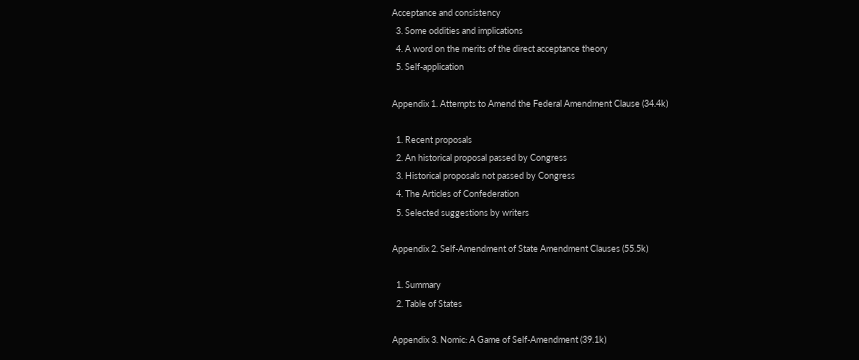Acceptance and consistency
  3. Some oddities and implications
  4. A word on the merits of the direct acceptance theory
  5. Self-application

Appendix 1. Attempts to Amend the Federal Amendment Clause (34.4k)

  1. Recent proposals
  2. An historical proposal passed by Congress
  3. Historical proposals not passed by Congress
  4. The Articles of Confederation
  5. Selected suggestions by writers

Appendix 2. Self-Amendment of State Amendment Clauses (55.5k)

  1. Summary
  2. Table of States

Appendix 3. Nomic: A Game of Self-Amendment (39.1k)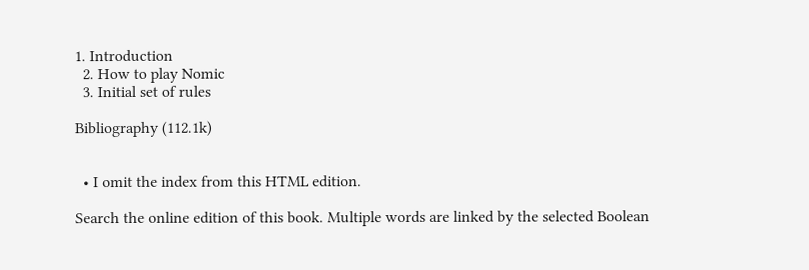1. Introduction
  2. How to play Nomic
  3. Initial set of rules

Bibliography (112.1k)


  • I omit the index from this HTML edition.

Search the online edition of this book. Multiple words are linked by the selected Boolean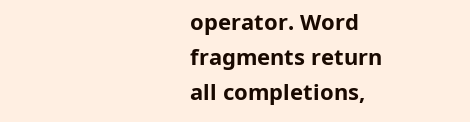operator. Word fragments return all completions,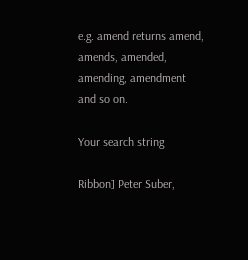e.g. amend returns amend, amends, amended, amending, amendment and so on.

Your search string

Ribbon] Peter Suber,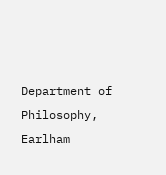Department of Philosophy, Earlham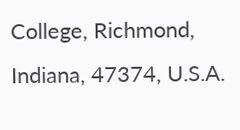College, Richmond, Indiana, 47374, U.S.A.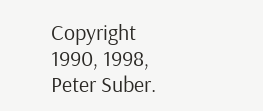Copyright 1990, 1998, Peter Suber.